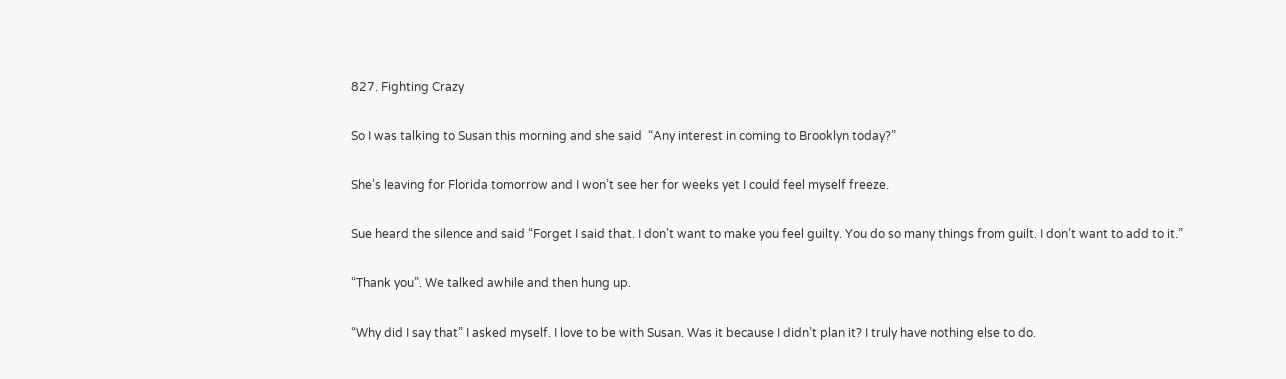827. Fighting Crazy

So I was talking to Susan this morning and she said  “Any interest in coming to Brooklyn today?”

She’s leaving for Florida tomorrow and I won’t see her for weeks yet I could feel myself freeze.

Sue heard the silence and said “Forget I said that. I don’t want to make you feel guilty. You do so many things from guilt. I don’t want to add to it.”

“Thank you”. We talked awhile and then hung up.

“Why did I say that” I asked myself. I love to be with Susan. Was it because I didn’t plan it? I truly have nothing else to do.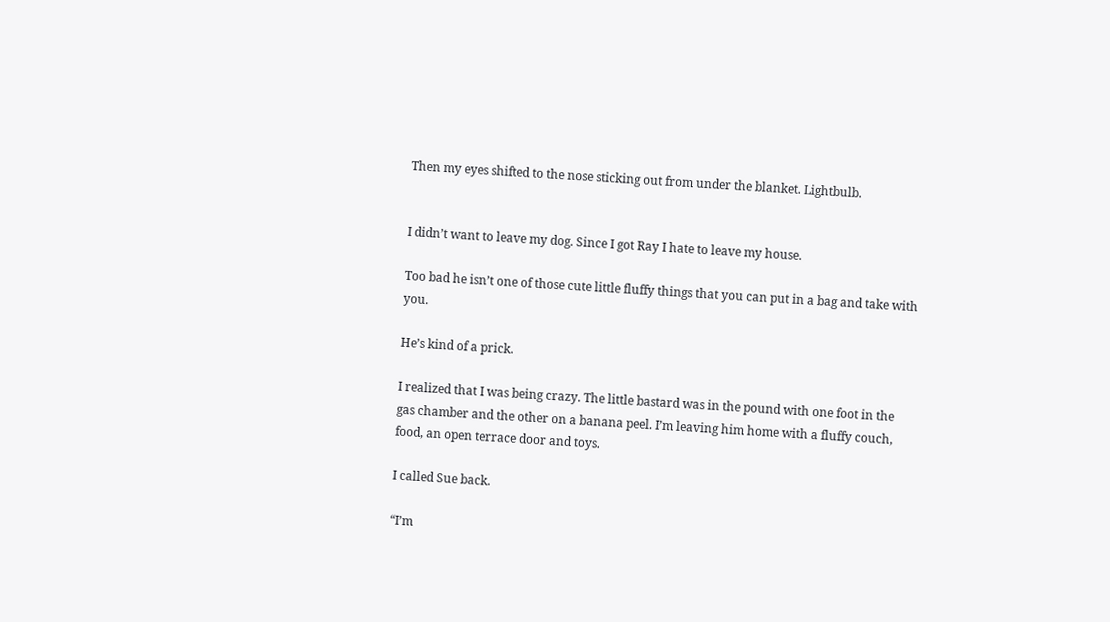Then my eyes shifted to the nose sticking out from under the blanket. Lightbulb.


I didn’t want to leave my dog. Since I got Ray I hate to leave my house.

Too bad he isn’t one of those cute little fluffy things that you can put in a bag and take with you.

He’s kind of a prick.

I realized that I was being crazy. The little bastard was in the pound with one foot in the gas chamber and the other on a banana peel. I’m leaving him home with a fluffy couch,  food, an open terrace door and toys.

I called Sue back.

“I’m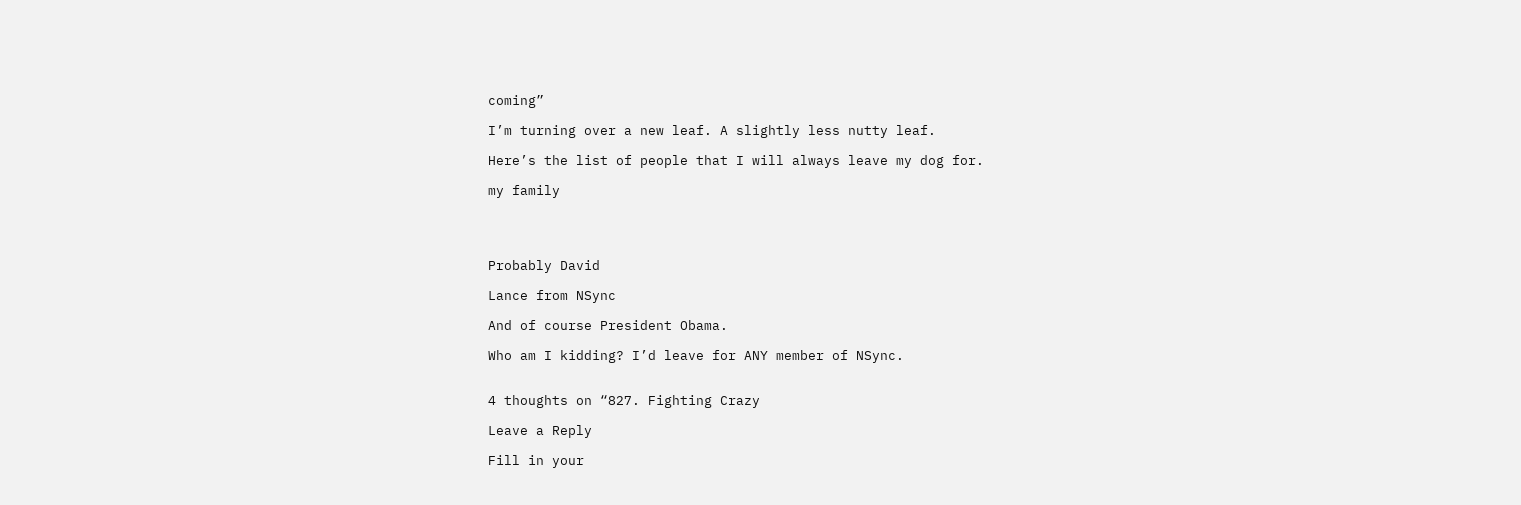coming”

I’m turning over a new leaf. A slightly less nutty leaf.

Here’s the list of people that I will always leave my dog for.

my family




Probably David

Lance from NSync

And of course President Obama.

Who am I kidding? I’d leave for ANY member of NSync.


4 thoughts on “827. Fighting Crazy

Leave a Reply

Fill in your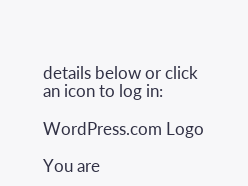details below or click an icon to log in:

WordPress.com Logo

You are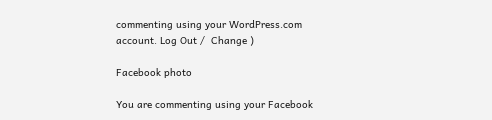commenting using your WordPress.com account. Log Out /  Change )

Facebook photo

You are commenting using your Facebook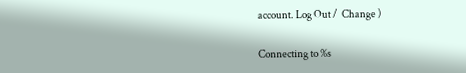account. Log Out /  Change )

Connecting to %s